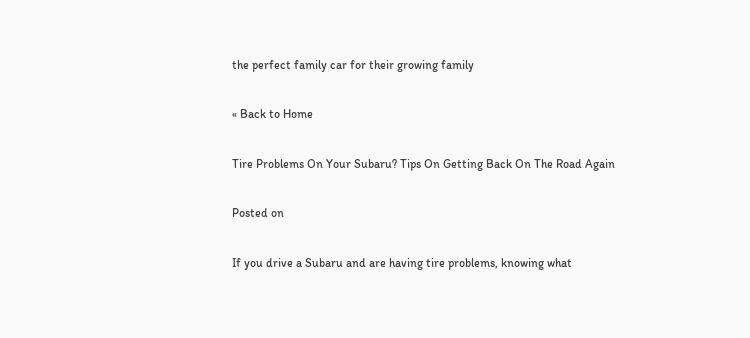the perfect family car for their growing family

« Back to Home

Tire Problems On Your Subaru? Tips On Getting Back On The Road Again

Posted on

If you drive a Subaru and are having tire problems, knowing what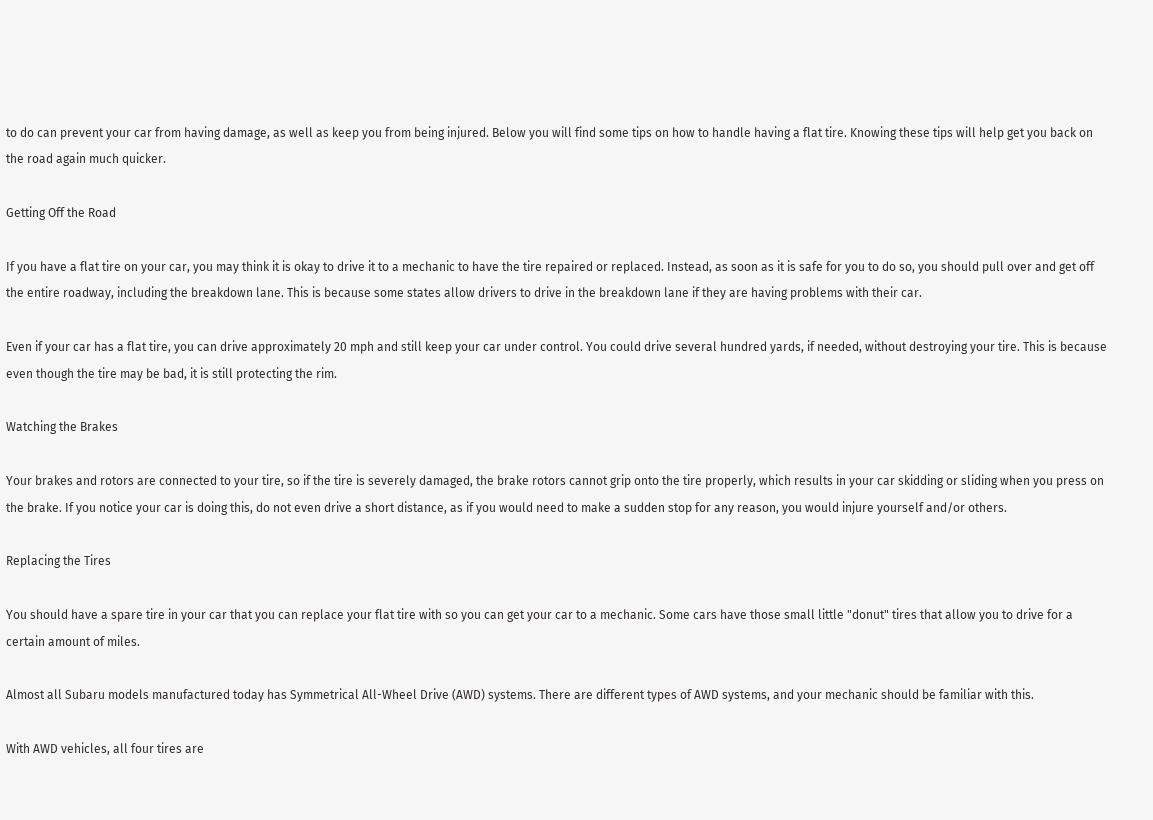to do can prevent your car from having damage, as well as keep you from being injured. Below you will find some tips on how to handle having a flat tire. Knowing these tips will help get you back on the road again much quicker.

Getting Off the Road

If you have a flat tire on your car, you may think it is okay to drive it to a mechanic to have the tire repaired or replaced. Instead, as soon as it is safe for you to do so, you should pull over and get off the entire roadway, including the breakdown lane. This is because some states allow drivers to drive in the breakdown lane if they are having problems with their car.

Even if your car has a flat tire, you can drive approximately 20 mph and still keep your car under control. You could drive several hundred yards, if needed, without destroying your tire. This is because even though the tire may be bad, it is still protecting the rim.

Watching the Brakes

Your brakes and rotors are connected to your tire, so if the tire is severely damaged, the brake rotors cannot grip onto the tire properly, which results in your car skidding or sliding when you press on the brake. If you notice your car is doing this, do not even drive a short distance, as if you would need to make a sudden stop for any reason, you would injure yourself and/or others.

Replacing the Tires

You should have a spare tire in your car that you can replace your flat tire with so you can get your car to a mechanic. Some cars have those small little "donut" tires that allow you to drive for a certain amount of miles.

Almost all Subaru models manufactured today has Symmetrical All-Wheel Drive (AWD) systems. There are different types of AWD systems, and your mechanic should be familiar with this.

With AWD vehicles, all four tires are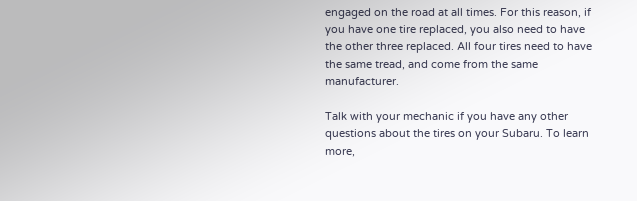engaged on the road at all times. For this reason, if you have one tire replaced, you also need to have the other three replaced. All four tires need to have the same tread, and come from the same manufacturer.

Talk with your mechanic if you have any other questions about the tires on your Subaru. To learn more,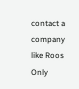contact a company like Roos Only